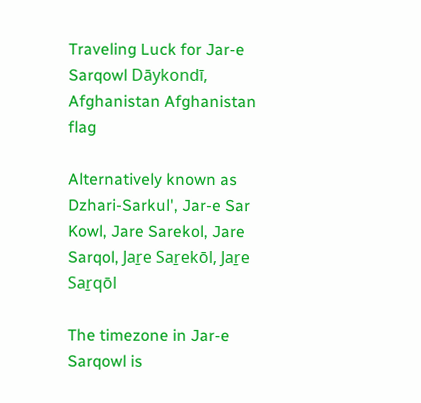Traveling Luck for Jar-e Sarqowl Dāykondī, Afghanistan Afghanistan flag

Alternatively known as Dzhari-Sarkul', Jar-e Sar Kowl, Jare Sarekol, Jare Sarqol, Jaṟe Saṟekōl, Jaṟe Saṟqōl

The timezone in Jar-e Sarqowl is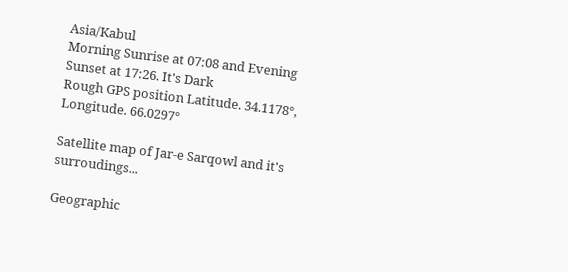Asia/Kabul
Morning Sunrise at 07:08 and Evening Sunset at 17:26. It's Dark
Rough GPS position Latitude. 34.1178°, Longitude. 66.0297°

Satellite map of Jar-e Sarqowl and it's surroudings...

Geographic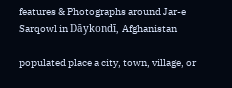features & Photographs around Jar-e Sarqowl in Dāykondī, Afghanistan

populated place a city, town, village, or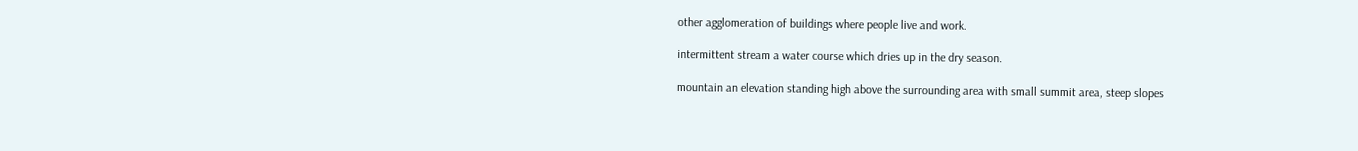other agglomeration of buildings where people live and work.

intermittent stream a water course which dries up in the dry season.

mountain an elevation standing high above the surrounding area with small summit area, steep slopes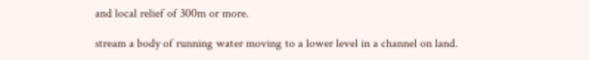and local relief of 300m or more.

stream a body of running water moving to a lower level in a channel on land.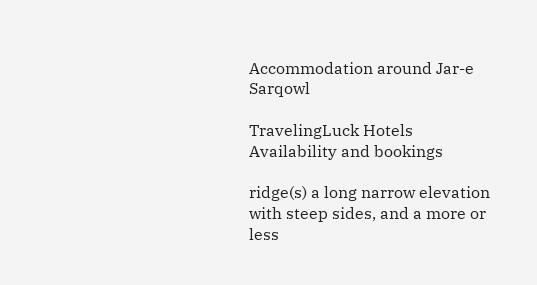Accommodation around Jar-e Sarqowl

TravelingLuck Hotels
Availability and bookings

ridge(s) a long narrow elevation with steep sides, and a more or less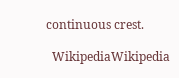continuous crest.

  WikipediaWikipedia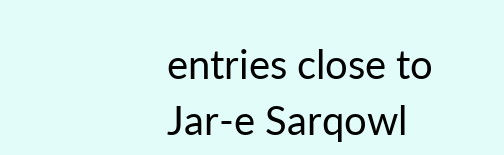entries close to Jar-e Sarqowl